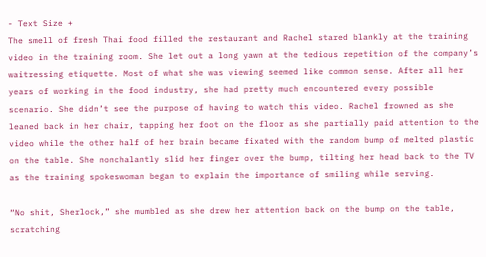- Text Size +
The smell of fresh Thai food filled the restaurant and Rachel stared blankly at the training video in the training room. She let out a long yawn at the tedious repetition of the company’s waitressing etiquette. Most of what she was viewing seemed like common sense. After all her years of working in the food industry, she had pretty much encountered every possible scenario. She didn’t see the purpose of having to watch this video. Rachel frowned as she leaned back in her chair, tapping her foot on the floor as she partially paid attention to the video while the other half of her brain became fixated with the random bump of melted plastic on the table. She nonchalantly slid her finger over the bump, tilting her head back to the TV as the training spokeswoman began to explain the importance of smiling while serving.

“No shit, Sherlock,” she mumbled as she drew her attention back on the bump on the table, scratching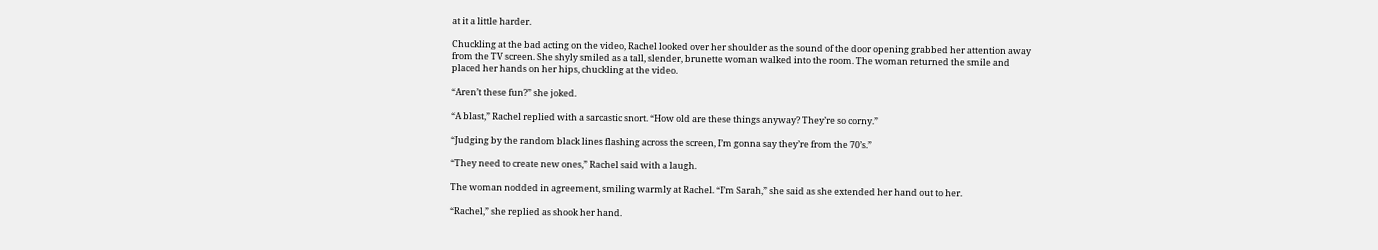at it a little harder.

Chuckling at the bad acting on the video, Rachel looked over her shoulder as the sound of the door opening grabbed her attention away from the TV screen. She shyly smiled as a tall, slender, brunette woman walked into the room. The woman returned the smile and placed her hands on her hips, chuckling at the video.

“Aren’t these fun?” she joked.

“A blast,” Rachel replied with a sarcastic snort. “How old are these things anyway? They’re so corny.”

“Judging by the random black lines flashing across the screen, I’m gonna say they’re from the 70’s.”

“They need to create new ones,” Rachel said with a laugh.

The woman nodded in agreement, smiling warmly at Rachel. “I’m Sarah,” she said as she extended her hand out to her.

“Rachel,” she replied as shook her hand.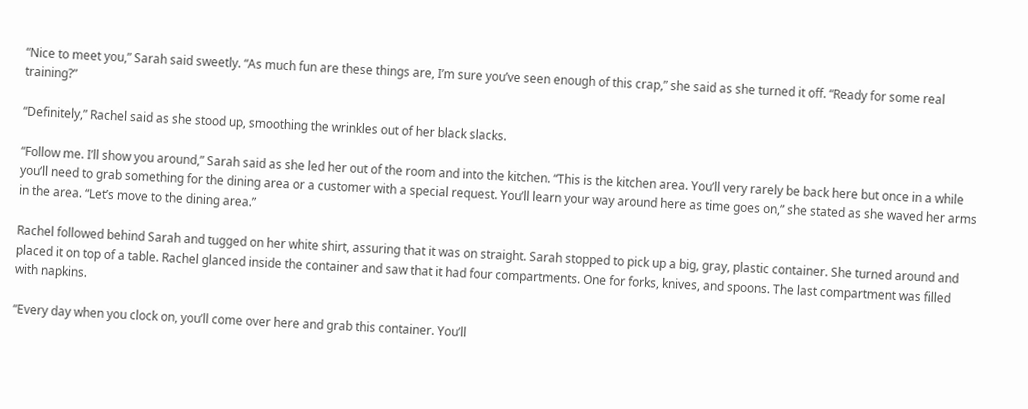“Nice to meet you,” Sarah said sweetly. “As much fun are these things are, I’m sure you’ve seen enough of this crap,” she said as she turned it off. “Ready for some real training?”

“Definitely,” Rachel said as she stood up, smoothing the wrinkles out of her black slacks.

“Follow me. I’ll show you around,” Sarah said as she led her out of the room and into the kitchen. “This is the kitchen area. You’ll very rarely be back here but once in a while you’ll need to grab something for the dining area or a customer with a special request. You’ll learn your way around here as time goes on,” she stated as she waved her arms in the area. “Let’s move to the dining area.”

Rachel followed behind Sarah and tugged on her white shirt, assuring that it was on straight. Sarah stopped to pick up a big, gray, plastic container. She turned around and placed it on top of a table. Rachel glanced inside the container and saw that it had four compartments. One for forks, knives, and spoons. The last compartment was filled with napkins.

“Every day when you clock on, you’ll come over here and grab this container. You’ll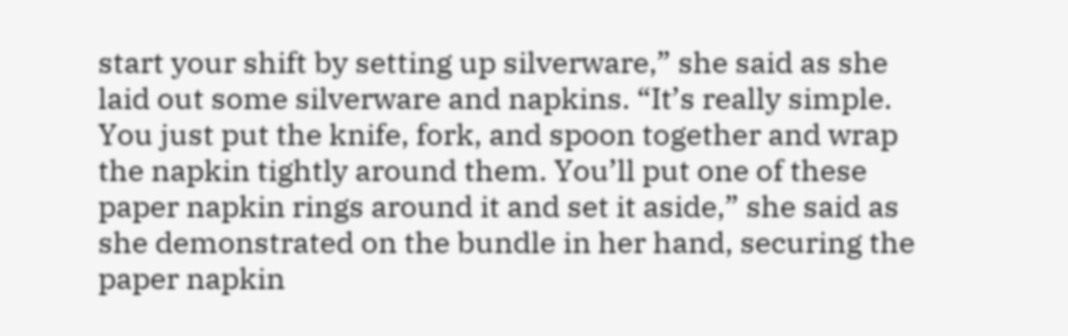start your shift by setting up silverware,” she said as she laid out some silverware and napkins. “It’s really simple. You just put the knife, fork, and spoon together and wrap the napkin tightly around them. You’ll put one of these paper napkin rings around it and set it aside,” she said as she demonstrated on the bundle in her hand, securing the paper napkin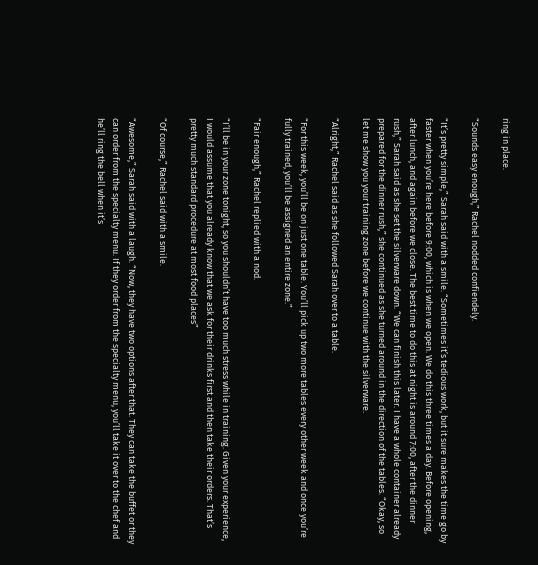ring in place.

“Sounds easy enough,” Rachel nodded confiendely.

“It’s pretty simple,” Sarah said with a smile. “Sometimes it’s tedious work, but it sure makes the time go by faster when you’re here before 9:00, which is when we open. We do this three times a day. Before opening, after lunch, and again before we close. The best time to do this at night is around 7:00, after the dinner rush,” Sarah said as she set the silverware down. “We can finish this later. I have a whole container already prepared for the dinner rush,” she continued as she turned around in the direction of the tables. “Okay, so let me show you your training zone before we continue with the silverware.

“Alright,” Rachel said as she followed Sarah over to a table.

“For this week, you’ll be on just one table. You’ll pick up two more tables every other week and once you’re fully trained, you’ll be assigned an entire zone.”

“Fair enough,” Rachel replied with a nod.

“I’ll be in your zone tonight, so you shouldn’t have too much stress while in training. Given your experience, I would assume that you already know that we ask for their drinks first and then take their orders. That’s pretty much standard procedure at most food places”

“Of course,” Rachel said with a smile.

“Awesome,” Sarah said with a laugh. “Now, they have two options after that. They can take the buffet or they can order from the specialty menu. If they order from the specialty menu, you’ll take it over to the chef and he’ll ring the bell when it’s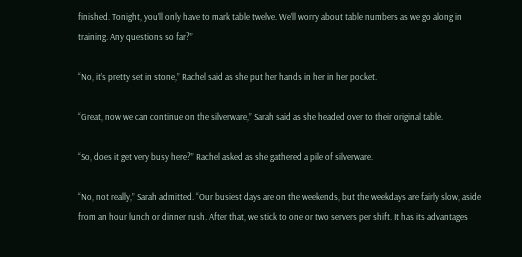finished. Tonight, you’ll only have to mark table twelve. We’ll worry about table numbers as we go along in training. Any questions so far?”

“No, it’s pretty set in stone,” Rachel said as she put her hands in her in her pocket.

“Great, now we can continue on the silverware,” Sarah said as she headed over to their original table.

“So, does it get very busy here?” Rachel asked as she gathered a pile of silverware.

“No, not really,” Sarah admitted. “Our busiest days are on the weekends, but the weekdays are fairly slow, aside from an hour lunch or dinner rush. After that, we stick to one or two servers per shift. It has its advantages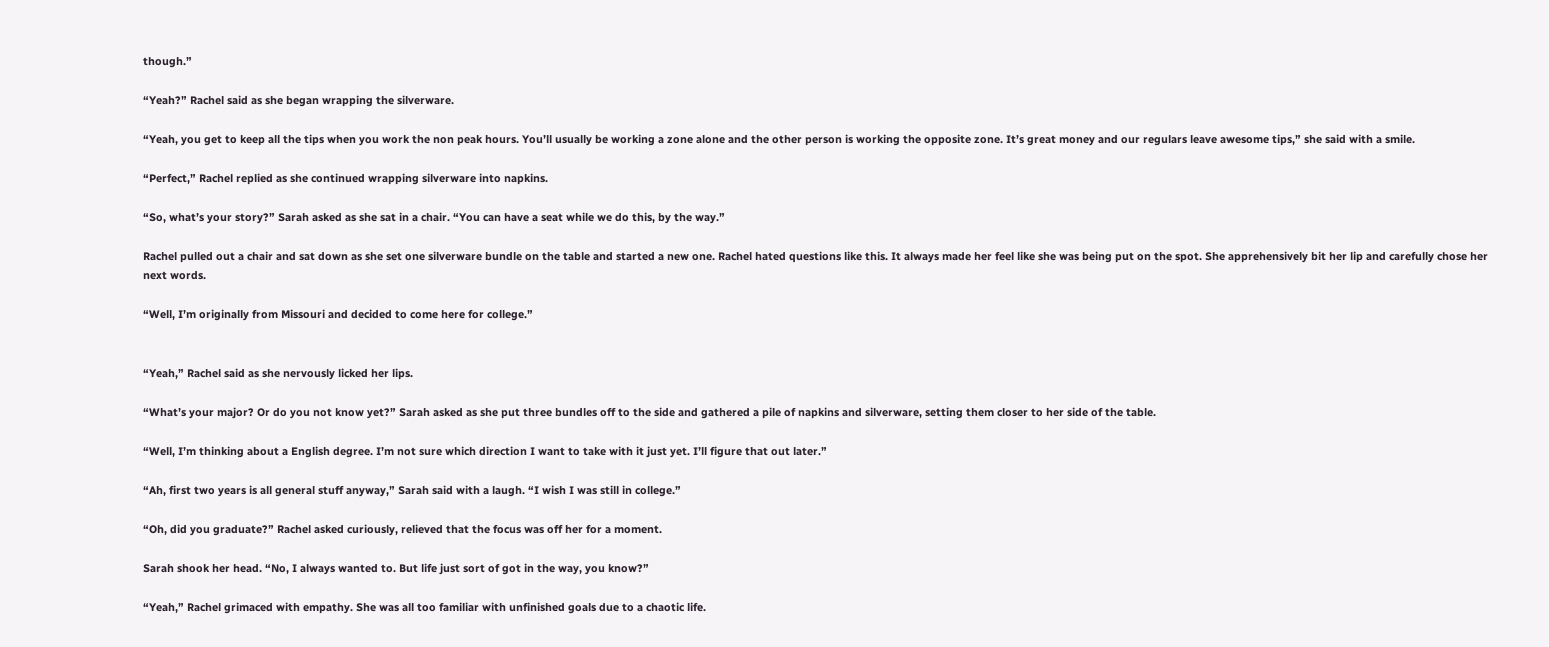though.”

“Yeah?” Rachel said as she began wrapping the silverware.

“Yeah, you get to keep all the tips when you work the non peak hours. You’ll usually be working a zone alone and the other person is working the opposite zone. It’s great money and our regulars leave awesome tips,” she said with a smile.

“Perfect,” Rachel replied as she continued wrapping silverware into napkins.

“So, what’s your story?” Sarah asked as she sat in a chair. “You can have a seat while we do this, by the way.”

Rachel pulled out a chair and sat down as she set one silverware bundle on the table and started a new one. Rachel hated questions like this. It always made her feel like she was being put on the spot. She apprehensively bit her lip and carefully chose her next words.

“Well, I’m originally from Missouri and decided to come here for college.”


“Yeah,” Rachel said as she nervously licked her lips.

“What’s your major? Or do you not know yet?” Sarah asked as she put three bundles off to the side and gathered a pile of napkins and silverware, setting them closer to her side of the table.

“Well, I’m thinking about a English degree. I’m not sure which direction I want to take with it just yet. I’ll figure that out later.”

“Ah, first two years is all general stuff anyway,” Sarah said with a laugh. “I wish I was still in college.”

“Oh, did you graduate?” Rachel asked curiously, relieved that the focus was off her for a moment.

Sarah shook her head. “No, I always wanted to. But life just sort of got in the way, you know?”

“Yeah,” Rachel grimaced with empathy. She was all too familiar with unfinished goals due to a chaotic life.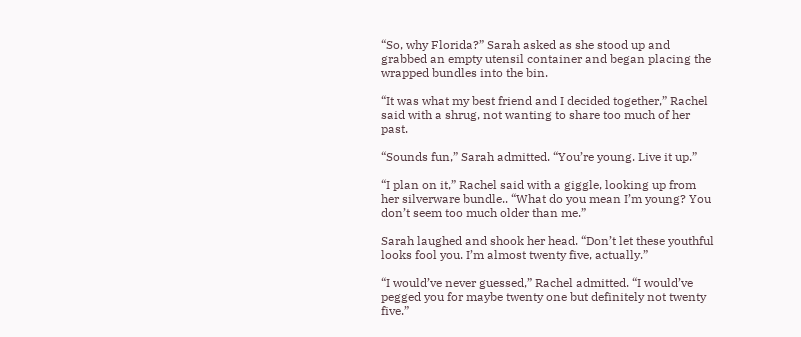“So, why Florida?” Sarah asked as she stood up and grabbed an empty utensil container and began placing the wrapped bundles into the bin.

“It was what my best friend and I decided together,” Rachel said with a shrug, not wanting to share too much of her past.

“Sounds fun,” Sarah admitted. “You’re young. Live it up.”

“I plan on it,” Rachel said with a giggle, looking up from her silverware bundle.. “What do you mean I’m young? You don’t seem too much older than me.”

Sarah laughed and shook her head. “Don’t let these youthful looks fool you. I’m almost twenty five, actually.”

“I would’ve never guessed,” Rachel admitted. “I would’ve pegged you for maybe twenty one but definitely not twenty five.”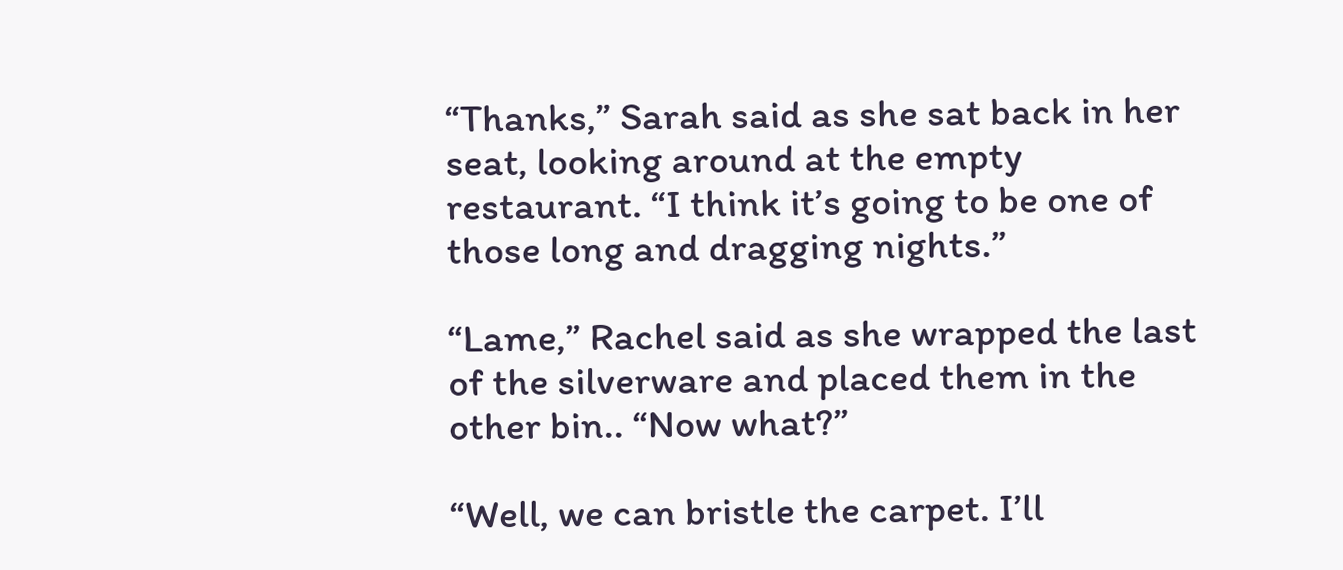“Thanks,” Sarah said as she sat back in her seat, looking around at the empty restaurant. “I think it’s going to be one of those long and dragging nights.”

“Lame,” Rachel said as she wrapped the last of the silverware and placed them in the other bin.. “Now what?”

“Well, we can bristle the carpet. I’ll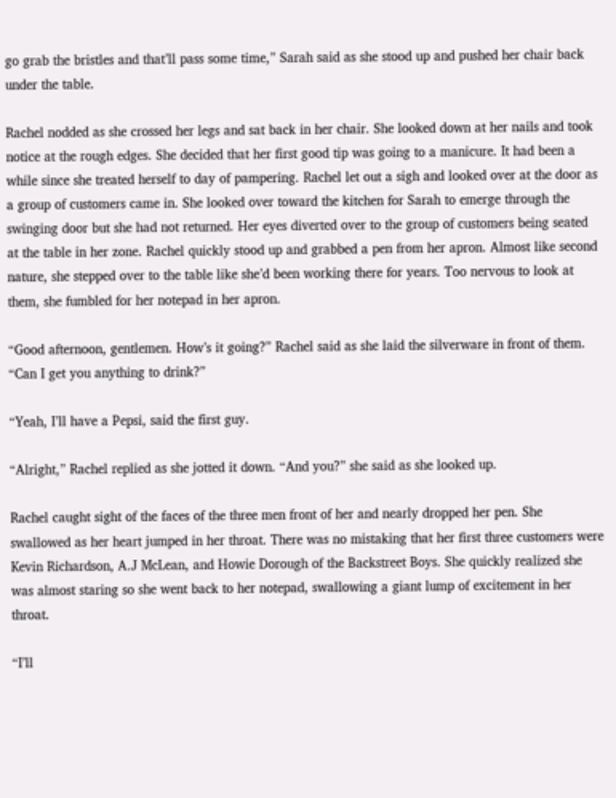go grab the bristles and that’ll pass some time,” Sarah said as she stood up and pushed her chair back under the table.

Rachel nodded as she crossed her legs and sat back in her chair. She looked down at her nails and took notice at the rough edges. She decided that her first good tip was going to a manicure. It had been a while since she treated herself to day of pampering. Rachel let out a sigh and looked over at the door as a group of customers came in. She looked over toward the kitchen for Sarah to emerge through the swinging door but she had not returned. Her eyes diverted over to the group of customers being seated at the table in her zone. Rachel quickly stood up and grabbed a pen from her apron. Almost like second nature, she stepped over to the table like she’d been working there for years. Too nervous to look at them, she fumbled for her notepad in her apron.

“Good afternoon, gentlemen. How’s it going?” Rachel said as she laid the silverware in front of them. “Can I get you anything to drink?”

“Yeah, I’ll have a Pepsi, said the first guy.

“Alright,” Rachel replied as she jotted it down. “And you?” she said as she looked up.

Rachel caught sight of the faces of the three men front of her and nearly dropped her pen. She swallowed as her heart jumped in her throat. There was no mistaking that her first three customers were Kevin Richardson, A.J McLean, and Howie Dorough of the Backstreet Boys. She quickly realized she was almost staring so she went back to her notepad, swallowing a giant lump of excitement in her throat.

“I’ll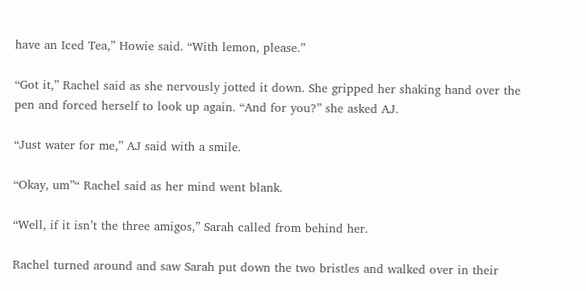have an Iced Tea,” Howie said. “With lemon, please.”

“Got it,” Rachel said as she nervously jotted it down. She gripped her shaking hand over the pen and forced herself to look up again. “And for you?” she asked AJ.

“Just water for me,” AJ said with a smile.

“Okay, um”“ Rachel said as her mind went blank.

“Well, if it isn’t the three amigos,” Sarah called from behind her.

Rachel turned around and saw Sarah put down the two bristles and walked over in their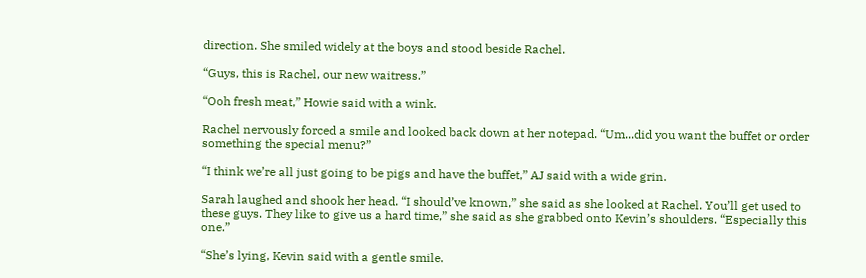direction. She smiled widely at the boys and stood beside Rachel.

“Guys, this is Rachel, our new waitress.”

“Ooh fresh meat,” Howie said with a wink.

Rachel nervously forced a smile and looked back down at her notepad. “Um...did you want the buffet or order something the special menu?”

“I think we’re all just going to be pigs and have the buffet,” AJ said with a wide grin.

Sarah laughed and shook her head. “I should’ve known,” she said as she looked at Rachel. You’ll get used to these guys. They like to give us a hard time,” she said as she grabbed onto Kevin’s shoulders. “Especially this one.”

“She’s lying, Kevin said with a gentle smile.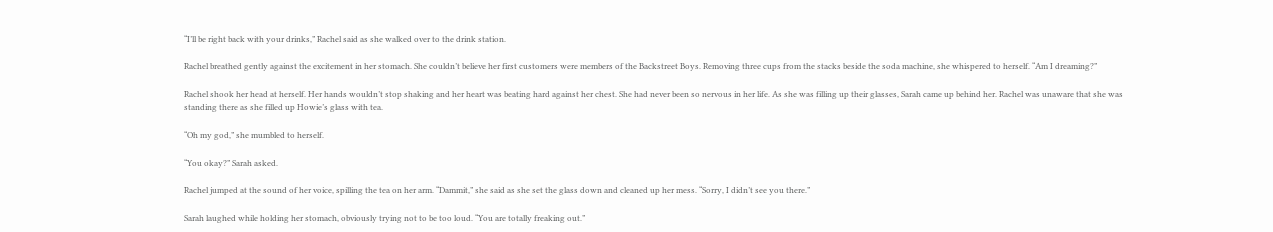“I’ll be right back with your drinks,” Rachel said as she walked over to the drink station.

Rachel breathed gently against the excitement in her stomach. She couldn’t believe her first customers were members of the Backstreet Boys. Removing three cups from the stacks beside the soda machine, she whispered to herself. “Am I dreaming?”

Rachel shook her head at herself. Her hands wouldn’t stop shaking and her heart was beating hard against her chest. She had never been so nervous in her life. As she was filling up their glasses, Sarah came up behind her. Rachel was unaware that she was standing there as she filled up Howie’s glass with tea.

“Oh my god,” she mumbled to herself.

“You okay?” Sarah asked.

Rachel jumped at the sound of her voice, spilling the tea on her arm. “Dammit,” she said as she set the glass down and cleaned up her mess. “Sorry, I didn’t see you there.”

Sarah laughed while holding her stomach, obviously trying not to be too loud. “You are totally freaking out.”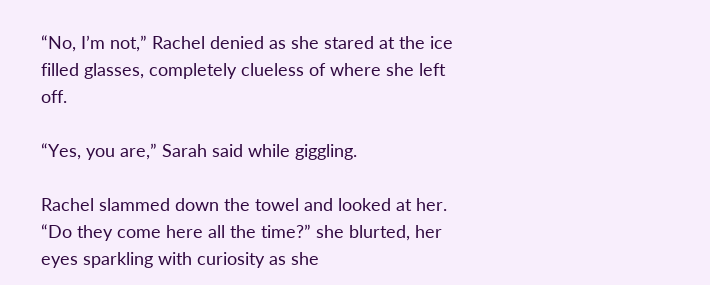“No, I’m not,” Rachel denied as she stared at the ice filled glasses, completely clueless of where she left off.

“Yes, you are,” Sarah said while giggling.

Rachel slammed down the towel and looked at her. “Do they come here all the time?” she blurted, her eyes sparkling with curiosity as she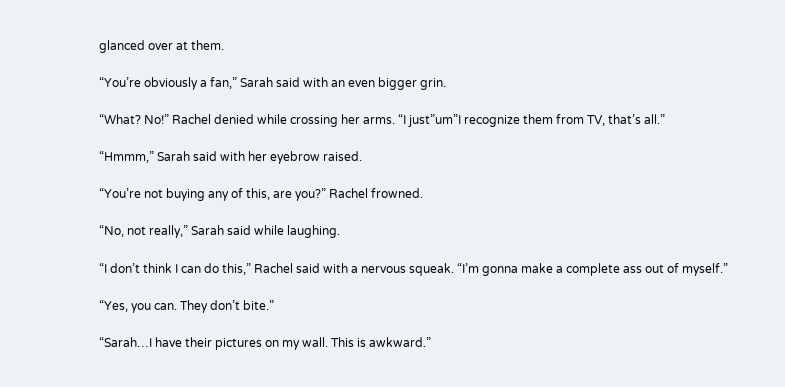glanced over at them.

“You’re obviously a fan,” Sarah said with an even bigger grin.

“What? No!” Rachel denied while crossing her arms. “I just”um”I recognize them from TV, that’s all.”

“Hmmm,” Sarah said with her eyebrow raised.

“You’re not buying any of this, are you?” Rachel frowned.

“No, not really,” Sarah said while laughing.

“I don’t think I can do this,” Rachel said with a nervous squeak. “I’m gonna make a complete ass out of myself.”

“Yes, you can. They don’t bite.”

“Sarah…I have their pictures on my wall. This is awkward.”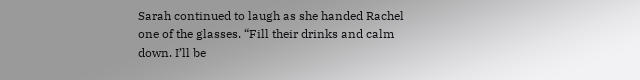Sarah continued to laugh as she handed Rachel one of the glasses. “Fill their drinks and calm down. I’ll be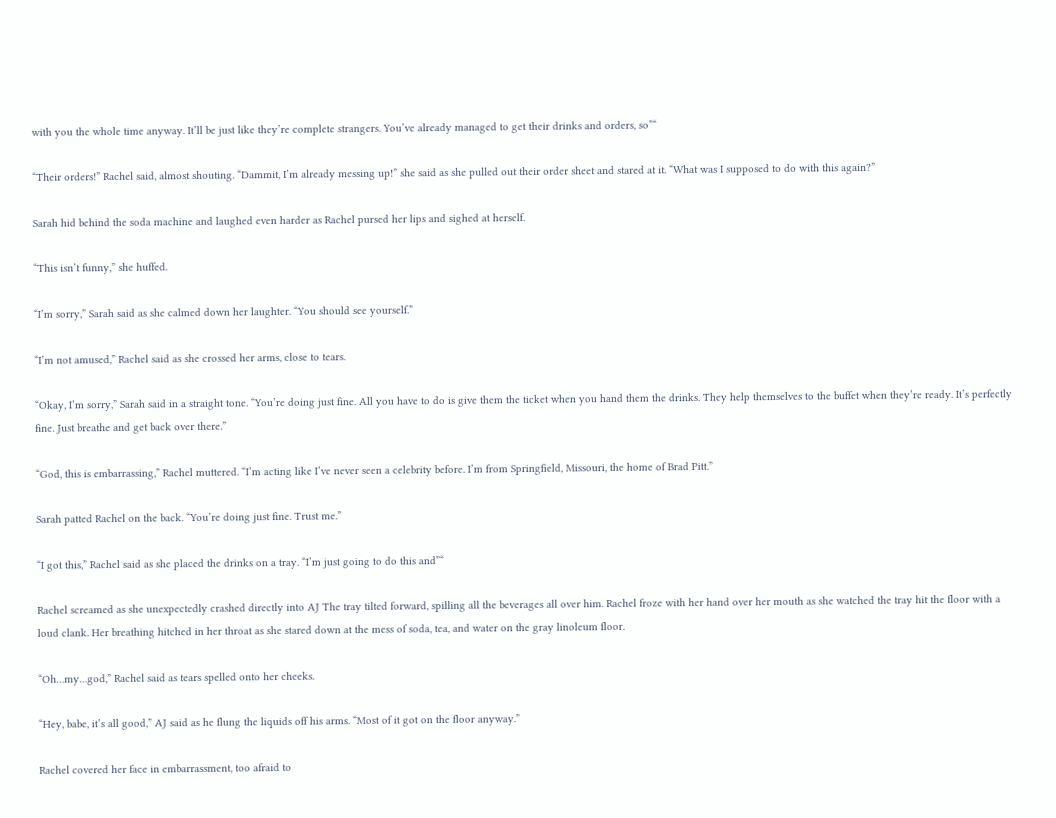with you the whole time anyway. It’ll be just like they’re complete strangers. You’ve already managed to get their drinks and orders, so”“

“Their orders!” Rachel said, almost shouting. “Dammit, I’m already messing up!” she said as she pulled out their order sheet and stared at it. “What was I supposed to do with this again?”

Sarah hid behind the soda machine and laughed even harder as Rachel pursed her lips and sighed at herself.

“This isn’t funny,” she huffed.

“I’m sorry,” Sarah said as she calmed down her laughter. “You should see yourself.”

“I’m not amused,” Rachel said as she crossed her arms, close to tears.

“Okay, I’m sorry,” Sarah said in a straight tone. “You’re doing just fine. All you have to do is give them the ticket when you hand them the drinks. They help themselves to the buffet when they’re ready. It’s perfectly fine. Just breathe and get back over there.”

“God, this is embarrassing,” Rachel muttered. “I’m acting like I’ve never seen a celebrity before. I’m from Springfield, Missouri, the home of Brad Pitt.”

Sarah patted Rachel on the back. “You’re doing just fine. Trust me.”

“I got this,” Rachel said as she placed the drinks on a tray. “I’m just going to do this and”“

Rachel screamed as she unexpectedly crashed directly into AJ The tray tilted forward, spilling all the beverages all over him. Rachel froze with her hand over her mouth as she watched the tray hit the floor with a loud clank. Her breathing hitched in her throat as she stared down at the mess of soda, tea, and water on the gray linoleum floor.

“Oh…my…god,” Rachel said as tears spelled onto her cheeks.

“Hey, babe, it’s all good,” AJ said as he flung the liquids off his arms. “Most of it got on the floor anyway.”

Rachel covered her face in embarrassment, too afraid to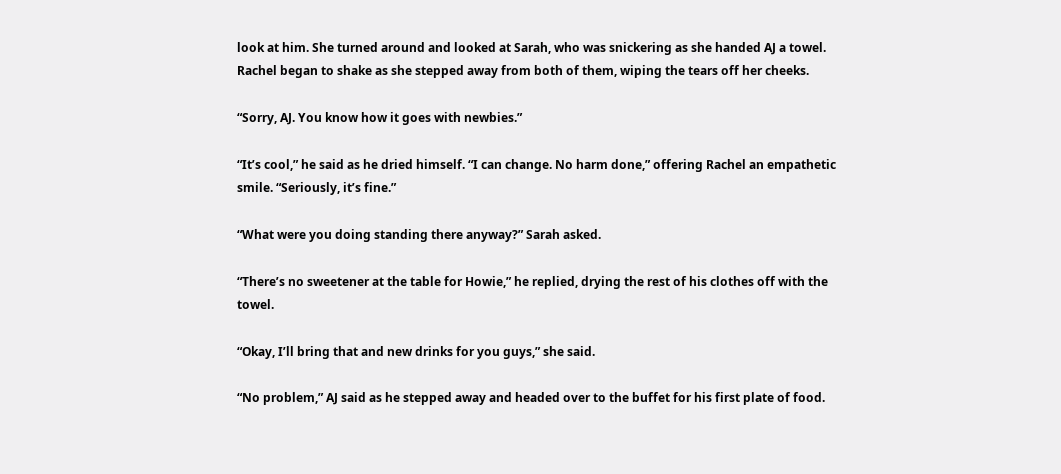look at him. She turned around and looked at Sarah, who was snickering as she handed AJ a towel. Rachel began to shake as she stepped away from both of them, wiping the tears off her cheeks.

“Sorry, AJ. You know how it goes with newbies.”

“It’s cool,” he said as he dried himself. “I can change. No harm done,” offering Rachel an empathetic smile. “Seriously, it’s fine.”

“What were you doing standing there anyway?” Sarah asked.

“There’s no sweetener at the table for Howie,” he replied, drying the rest of his clothes off with the towel.

“Okay, I’ll bring that and new drinks for you guys,” she said.

“No problem,” AJ said as he stepped away and headed over to the buffet for his first plate of food.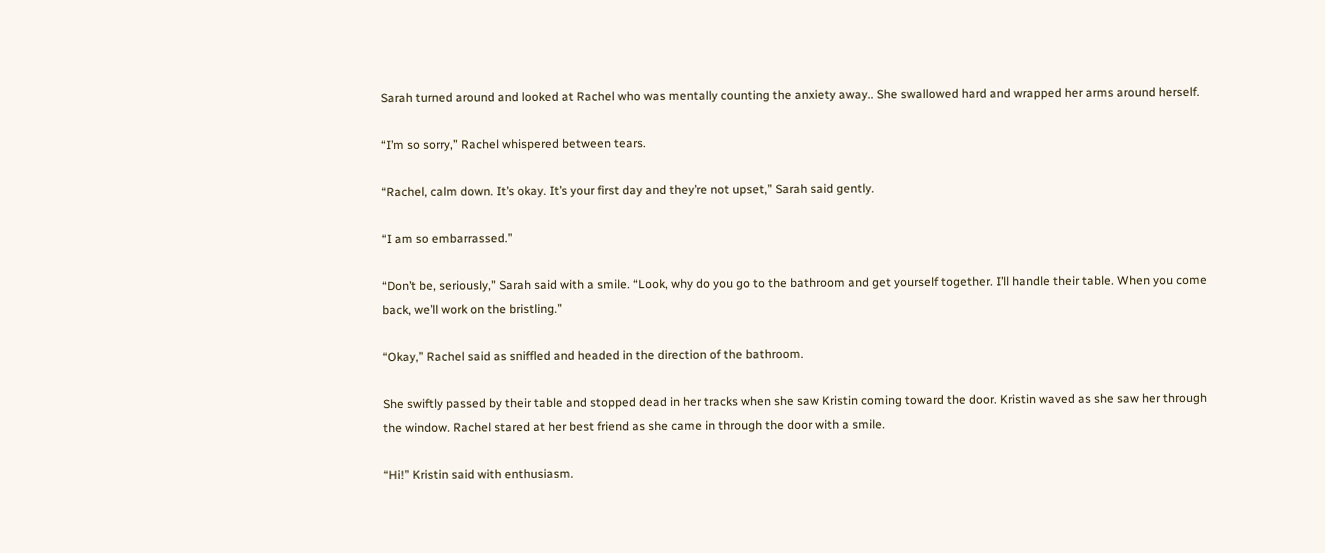Sarah turned around and looked at Rachel who was mentally counting the anxiety away.. She swallowed hard and wrapped her arms around herself.

“I’m so sorry,” Rachel whispered between tears.

“Rachel, calm down. It’s okay. It’s your first day and they’re not upset,” Sarah said gently.

“I am so embarrassed.”

“Don’t be, seriously,” Sarah said with a smile. “Look, why do you go to the bathroom and get yourself together. I’ll handle their table. When you come back, we’ll work on the bristling.”

“Okay,” Rachel said as sniffled and headed in the direction of the bathroom.

She swiftly passed by their table and stopped dead in her tracks when she saw Kristin coming toward the door. Kristin waved as she saw her through the window. Rachel stared at her best friend as she came in through the door with a smile.

“Hi!” Kristin said with enthusiasm.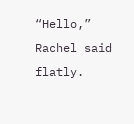“Hello,” Rachel said flatly.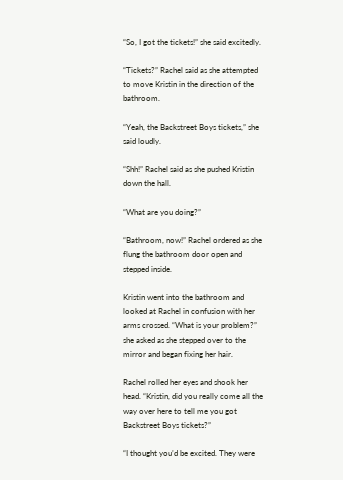“So, I got the tickets!” she said excitedly.

“Tickets?” Rachel said as she attempted to move Kristin in the direction of the bathroom.

“Yeah, the Backstreet Boys tickets,” she said loudly.

“Shh!” Rachel said as she pushed Kristin down the hall.

“What are you doing?”

“Bathroom, now!” Rachel ordered as she flung the bathroom door open and stepped inside.

Kristin went into the bathroom and looked at Rachel in confusion with her arms crossed. “What is your problem?” she asked as she stepped over to the mirror and began fixing her hair.

Rachel rolled her eyes and shook her head. “Kristin, did you really come all the way over here to tell me you got Backstreet Boys tickets?”

“I thought you’d be excited. They were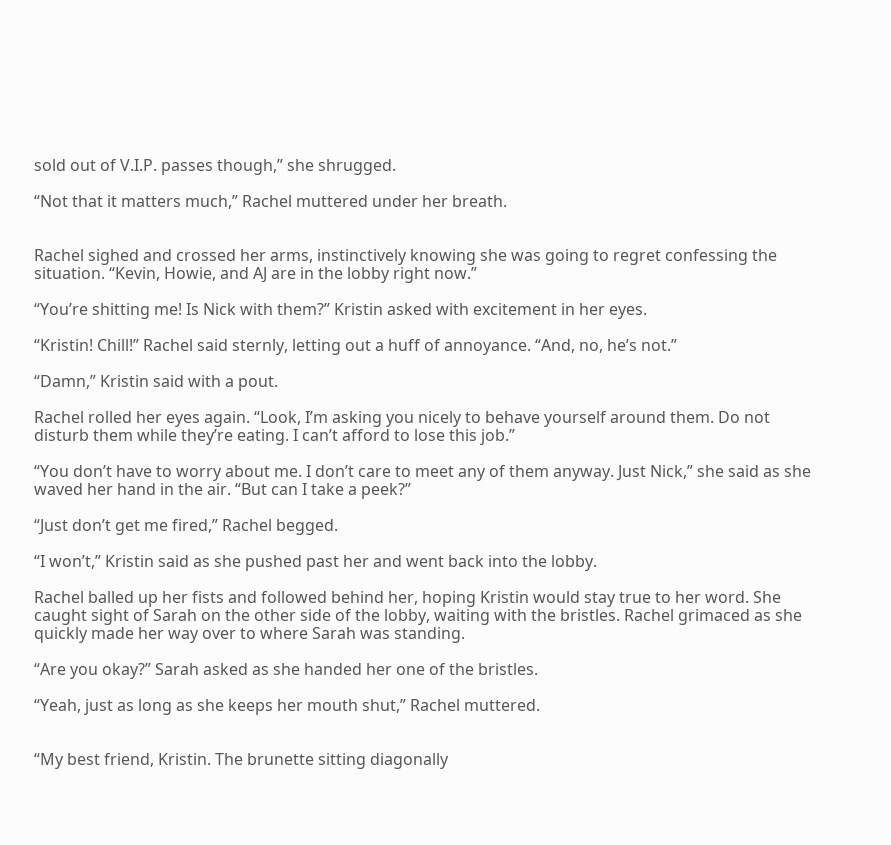sold out of V.I.P. passes though,” she shrugged.

“Not that it matters much,” Rachel muttered under her breath.


Rachel sighed and crossed her arms, instinctively knowing she was going to regret confessing the situation. “Kevin, Howie, and AJ are in the lobby right now.”

“You’re shitting me! Is Nick with them?” Kristin asked with excitement in her eyes.

“Kristin! Chill!” Rachel said sternly, letting out a huff of annoyance. “And, no, he’s not.”

“Damn,” Kristin said with a pout.

Rachel rolled her eyes again. “Look, I’m asking you nicely to behave yourself around them. Do not disturb them while they’re eating. I can’t afford to lose this job.”

“You don’t have to worry about me. I don’t care to meet any of them anyway. Just Nick,” she said as she waved her hand in the air. “But can I take a peek?”

“Just don’t get me fired,” Rachel begged.

“I won’t,” Kristin said as she pushed past her and went back into the lobby.

Rachel balled up her fists and followed behind her, hoping Kristin would stay true to her word. She caught sight of Sarah on the other side of the lobby, waiting with the bristles. Rachel grimaced as she quickly made her way over to where Sarah was standing.

“Are you okay?” Sarah asked as she handed her one of the bristles.

“Yeah, just as long as she keeps her mouth shut,” Rachel muttered.


“My best friend, Kristin. The brunette sitting diagonally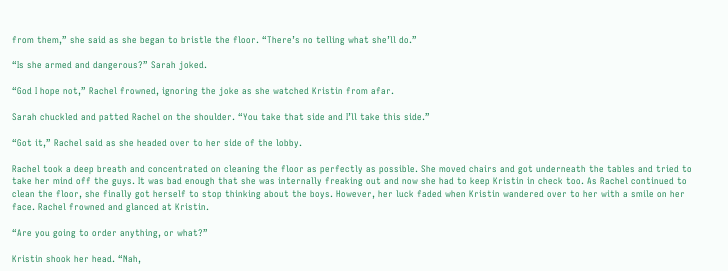from them,” she said as she began to bristle the floor. “There’s no telling what she’ll do.”

“Is she armed and dangerous?” Sarah joked.

“God I hope not,” Rachel frowned, ignoring the joke as she watched Kristin from afar.

Sarah chuckled and patted Rachel on the shoulder. “You take that side and I’ll take this side.”

“Got it,” Rachel said as she headed over to her side of the lobby.

Rachel took a deep breath and concentrated on cleaning the floor as perfectly as possible. She moved chairs and got underneath the tables and tried to take her mind off the guys. It was bad enough that she was internally freaking out and now she had to keep Kristin in check too. As Rachel continued to clean the floor, she finally got herself to stop thinking about the boys. However, her luck faded when Kristin wandered over to her with a smile on her face. Rachel frowned and glanced at Kristin.

“Are you going to order anything, or what?”

Kristin shook her head. “Nah,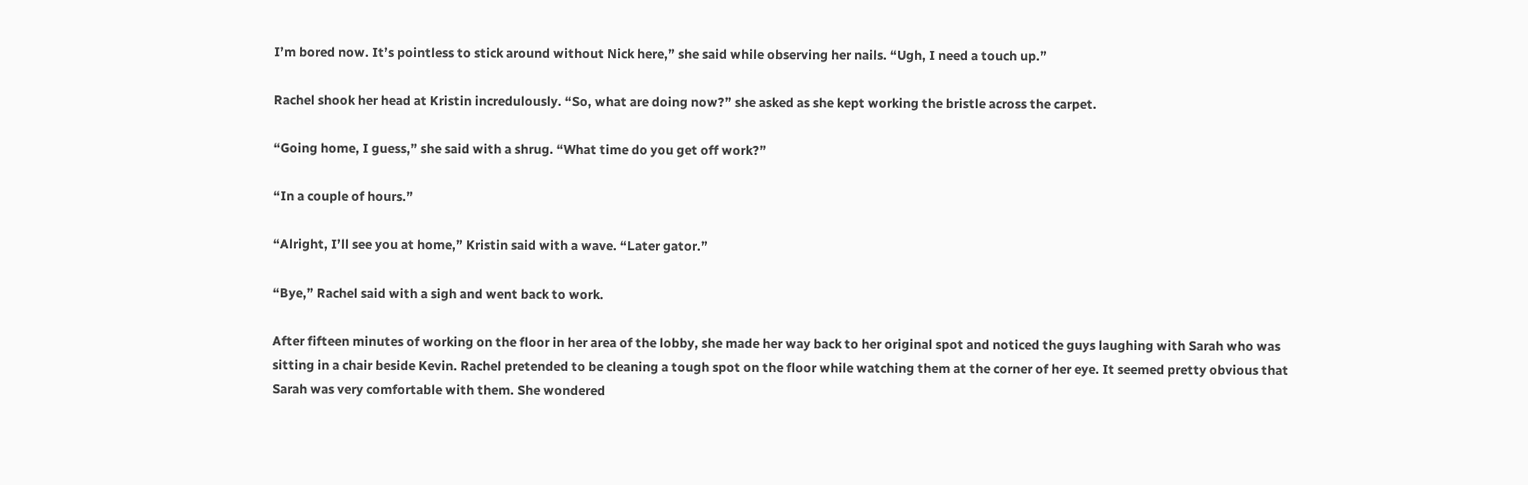I’m bored now. It’s pointless to stick around without Nick here,” she said while observing her nails. “Ugh, I need a touch up.”

Rachel shook her head at Kristin incredulously. “So, what are doing now?” she asked as she kept working the bristle across the carpet.

“Going home, I guess,” she said with a shrug. “What time do you get off work?”

“In a couple of hours.”

“Alright, I’ll see you at home,” Kristin said with a wave. “Later gator.”

“Bye,” Rachel said with a sigh and went back to work.

After fifteen minutes of working on the floor in her area of the lobby, she made her way back to her original spot and noticed the guys laughing with Sarah who was sitting in a chair beside Kevin. Rachel pretended to be cleaning a tough spot on the floor while watching them at the corner of her eye. It seemed pretty obvious that Sarah was very comfortable with them. She wondered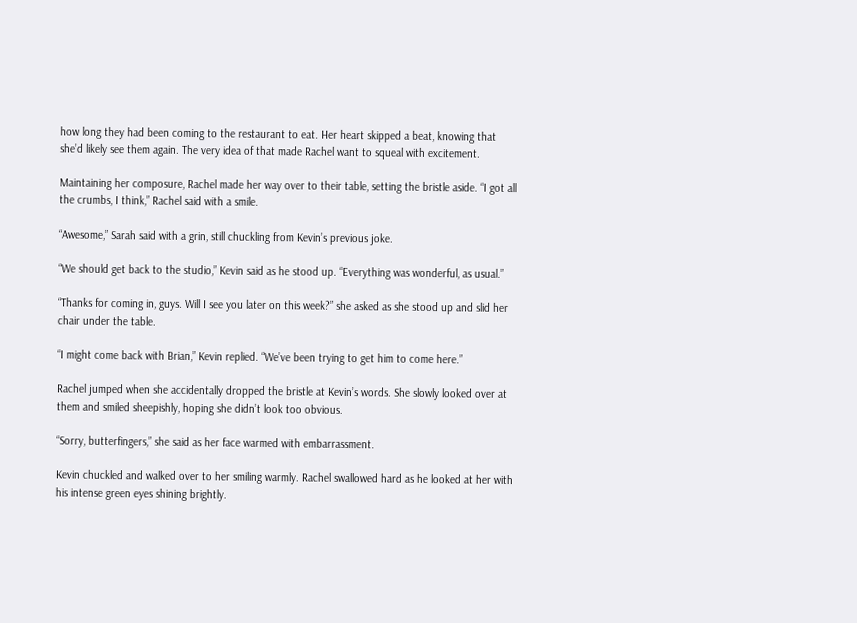how long they had been coming to the restaurant to eat. Her heart skipped a beat, knowing that she’d likely see them again. The very idea of that made Rachel want to squeal with excitement.

Maintaining her composure, Rachel made her way over to their table, setting the bristle aside. “I got all the crumbs, I think,” Rachel said with a smile.

“Awesome,” Sarah said with a grin, still chuckling from Kevin’s previous joke.

“We should get back to the studio,” Kevin said as he stood up. “Everything was wonderful, as usual.”

“Thanks for coming in, guys. Will I see you later on this week?” she asked as she stood up and slid her chair under the table.

“I might come back with Brian,” Kevin replied. “We’ve been trying to get him to come here.”

Rachel jumped when she accidentally dropped the bristle at Kevin’s words. She slowly looked over at them and smiled sheepishly, hoping she didn’t look too obvious.

“Sorry, butterfingers,” she said as her face warmed with embarrassment.

Kevin chuckled and walked over to her smiling warmly. Rachel swallowed hard as he looked at her with his intense green eyes shining brightly.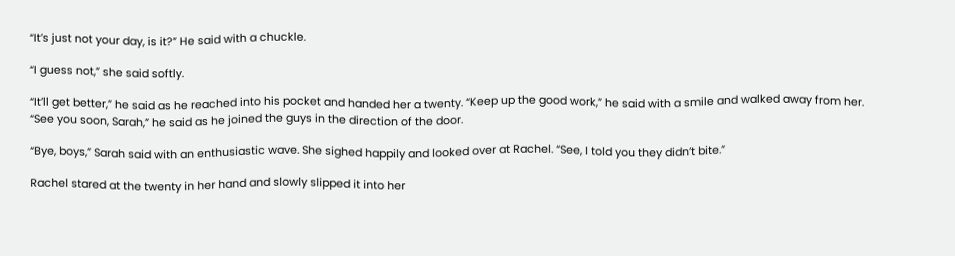“It’s just not your day, is it?” He said with a chuckle.

“I guess not,” she said softly.

“It’ll get better,” he said as he reached into his pocket and handed her a twenty. “Keep up the good work,” he said with a smile and walked away from her. “See you soon, Sarah,” he said as he joined the guys in the direction of the door.

“Bye, boys,” Sarah said with an enthusiastic wave. She sighed happily and looked over at Rachel. “See, I told you they didn’t bite.”

Rachel stared at the twenty in her hand and slowly slipped it into her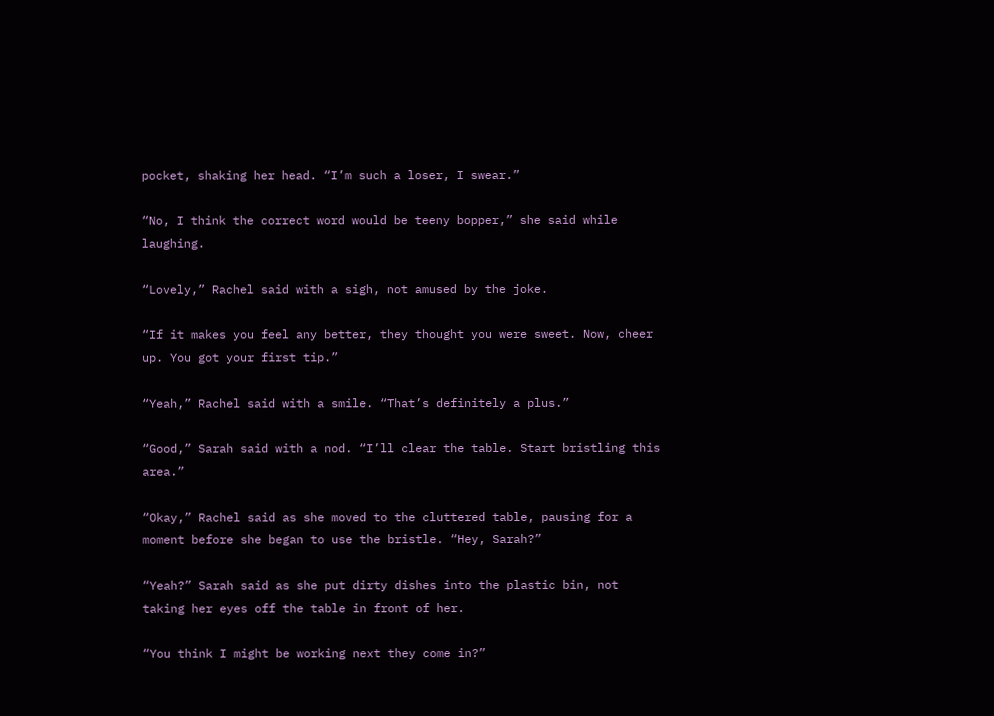pocket, shaking her head. “I’m such a loser, I swear.”

“No, I think the correct word would be teeny bopper,” she said while laughing.

“Lovely,” Rachel said with a sigh, not amused by the joke.

“If it makes you feel any better, they thought you were sweet. Now, cheer up. You got your first tip.”

“Yeah,” Rachel said with a smile. “That’s definitely a plus.”

“Good,” Sarah said with a nod. “I’ll clear the table. Start bristling this area.”

“Okay,” Rachel said as she moved to the cluttered table, pausing for a moment before she began to use the bristle. “Hey, Sarah?”

“Yeah?” Sarah said as she put dirty dishes into the plastic bin, not taking her eyes off the table in front of her.

“You think I might be working next they come in?”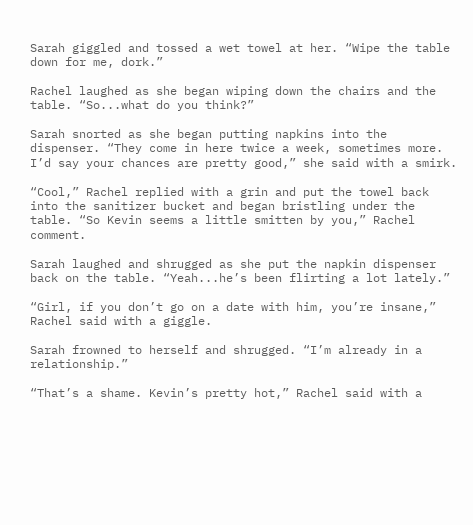Sarah giggled and tossed a wet towel at her. “Wipe the table down for me, dork.”

Rachel laughed as she began wiping down the chairs and the table. “So...what do you think?”

Sarah snorted as she began putting napkins into the dispenser. “They come in here twice a week, sometimes more. I’d say your chances are pretty good,” she said with a smirk.

“Cool,” Rachel replied with a grin and put the towel back into the sanitizer bucket and began bristling under the table. “So Kevin seems a little smitten by you,” Rachel comment.

Sarah laughed and shrugged as she put the napkin dispenser back on the table. “Yeah...he’s been flirting a lot lately.”

“Girl, if you don’t go on a date with him, you’re insane,” Rachel said with a giggle.

Sarah frowned to herself and shrugged. “I’m already in a relationship.”

“That’s a shame. Kevin’s pretty hot,” Rachel said with a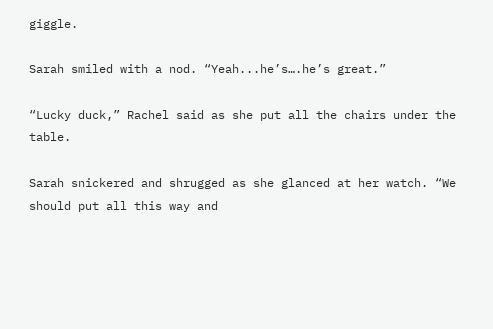giggle.

Sarah smiled with a nod. “Yeah...he’s….he’s great.”

“Lucky duck,” Rachel said as she put all the chairs under the table.

Sarah snickered and shrugged as she glanced at her watch. “We should put all this way and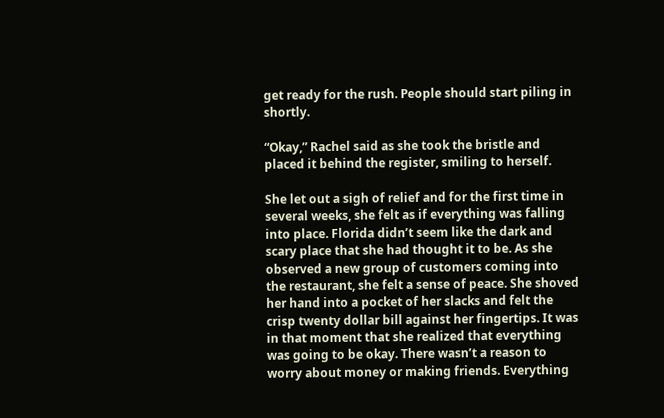get ready for the rush. People should start piling in shortly.

“Okay,” Rachel said as she took the bristle and placed it behind the register, smiling to herself.

She let out a sigh of relief and for the first time in several weeks, she felt as if everything was falling into place. Florida didn’t seem like the dark and scary place that she had thought it to be. As she observed a new group of customers coming into the restaurant, she felt a sense of peace. She shoved her hand into a pocket of her slacks and felt the crisp twenty dollar bill against her fingertips. It was in that moment that she realized that everything was going to be okay. There wasn’t a reason to worry about money or making friends. Everything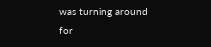was turning around for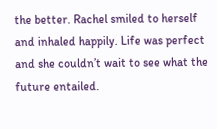the better. Rachel smiled to herself and inhaled happily. Life was perfect and she couldn’t wait to see what the future entailed.